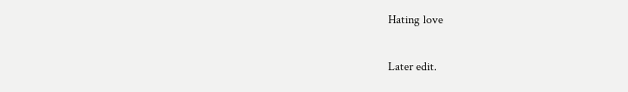Hating love

Later edit.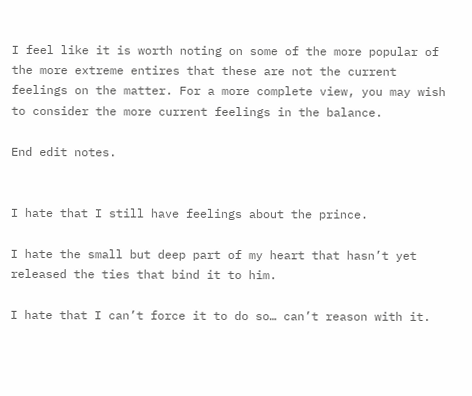I feel like it is worth noting on some of the more popular of the more extreme entires that these are not the current feelings on the matter. For a more complete view, you may wish to consider the more current feelings in the balance.

End edit notes.


I hate that I still have feelings about the prince.

I hate the small but deep part of my heart that hasn’t yet released the ties that bind it to him.

I hate that I can’t force it to do so… can’t reason with it.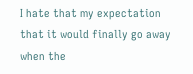I hate that my expectation that it would finally go away when the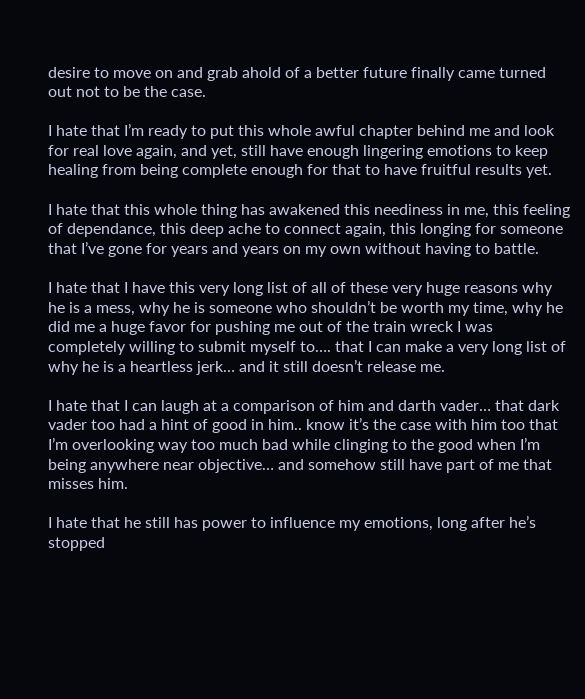desire to move on and grab ahold of a better future finally came turned out not to be the case.

I hate that I’m ready to put this whole awful chapter behind me and look for real love again, and yet, still have enough lingering emotions to keep healing from being complete enough for that to have fruitful results yet.

I hate that this whole thing has awakened this neediness in me, this feeling of dependance, this deep ache to connect again, this longing for someone that I’ve gone for years and years on my own without having to battle.

I hate that I have this very long list of all of these very huge reasons why he is a mess, why he is someone who shouldn’t be worth my time, why he did me a huge favor for pushing me out of the train wreck I was completely willing to submit myself to…. that I can make a very long list of why he is a heartless jerk… and it still doesn’t release me.

I hate that I can laugh at a comparison of him and darth vader… that dark vader too had a hint of good in him.. know it’s the case with him too that I’m overlooking way too much bad while clinging to the good when I’m being anywhere near objective… and somehow still have part of me that misses him.

I hate that he still has power to influence my emotions, long after he’s stopped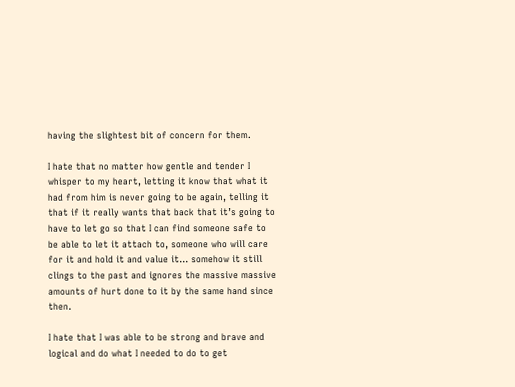having the slightest bit of concern for them.

I hate that no matter how gentle and tender I whisper to my heart, letting it know that what it had from him is never going to be again, telling it that if it really wants that back that it’s going to have to let go so that I can find someone safe to be able to let it attach to, someone who will care for it and hold it and value it… somehow it still clings to the past and ignores the massive massive amounts of hurt done to it by the same hand since then.

I hate that I was able to be strong and brave and logical and do what I needed to do to get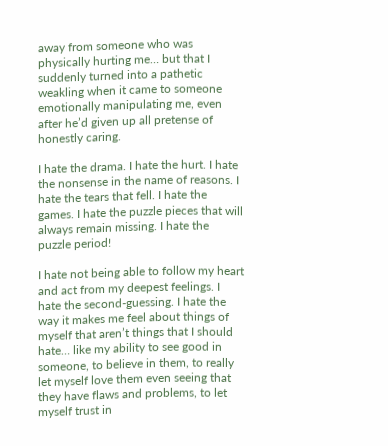away from someone who was physically hurting me… but that I suddenly turned into a pathetic weakling when it came to someone emotionally manipulating me, even after he’d given up all pretense of honestly caring.

I hate the drama. I hate the hurt. I hate the nonsense in the name of reasons. I hate the tears that fell. I hate the games. I hate the puzzle pieces that will always remain missing. I hate the puzzle period!

I hate not being able to follow my heart and act from my deepest feelings. I hate the second-guessing. I hate the way it makes me feel about things of myself that aren’t things that I should hate… like my ability to see good in someone, to believe in them, to really let myself love them even seeing that they have flaws and problems, to let myself trust in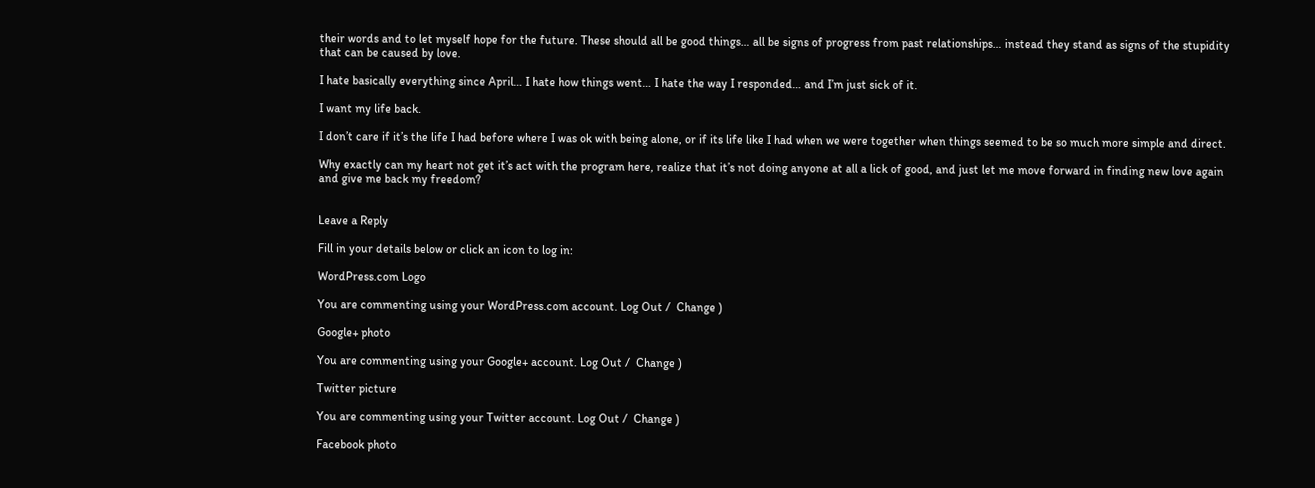their words and to let myself hope for the future. These should all be good things… all be signs of progress from past relationships… instead they stand as signs of the stupidity that can be caused by love.

I hate basically everything since April… I hate how things went… I hate the way I responded… and I’m just sick of it.

I want my life back.

I don’t care if it’s the life I had before where I was ok with being alone, or if its life like I had when we were together when things seemed to be so much more simple and direct.

Why exactly can my heart not get it’s act with the program here, realize that it’s not doing anyone at all a lick of good, and just let me move forward in finding new love again and give me back my freedom?


Leave a Reply

Fill in your details below or click an icon to log in:

WordPress.com Logo

You are commenting using your WordPress.com account. Log Out /  Change )

Google+ photo

You are commenting using your Google+ account. Log Out /  Change )

Twitter picture

You are commenting using your Twitter account. Log Out /  Change )

Facebook photo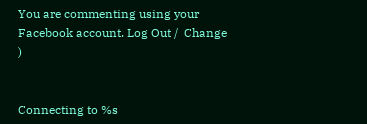You are commenting using your Facebook account. Log Out /  Change )


Connecting to %s